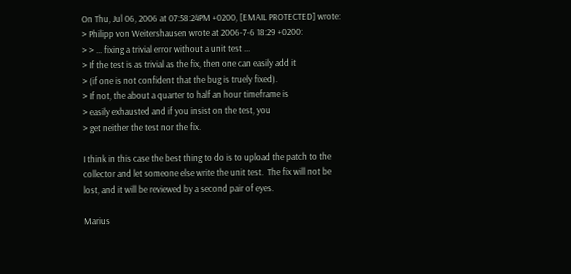On Thu, Jul 06, 2006 at 07:58:24PM +0200, [EMAIL PROTECTED] wrote:
> Philipp von Weitershausen wrote at 2006-7-6 18:29 +0200:
> > ... fixing a trivial error without a unit test ...
> If the test is as trivial as the fix, then one can easily add it
> (if one is not confident that the bug is truely fixed).
> If not, the about a quarter to half an hour timeframe is
> easily exhausted and if you insist on the test, you
> get neither the test nor the fix.

I think in this case the best thing to do is to upload the patch to the
collector and let someone else write the unit test.  The fix will not be
lost, and it will be reviewed by a second pair of eyes.

Marius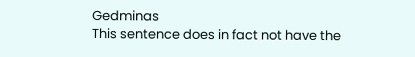Gedminas
This sentence does in fact not have the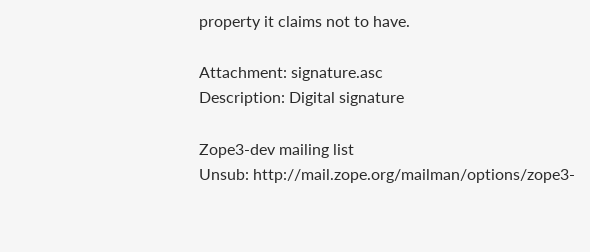property it claims not to have.

Attachment: signature.asc
Description: Digital signature

Zope3-dev mailing list
Unsub: http://mail.zope.org/mailman/options/zope3-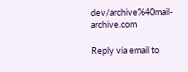dev/archive%40mail-archive.com

Reply via email to